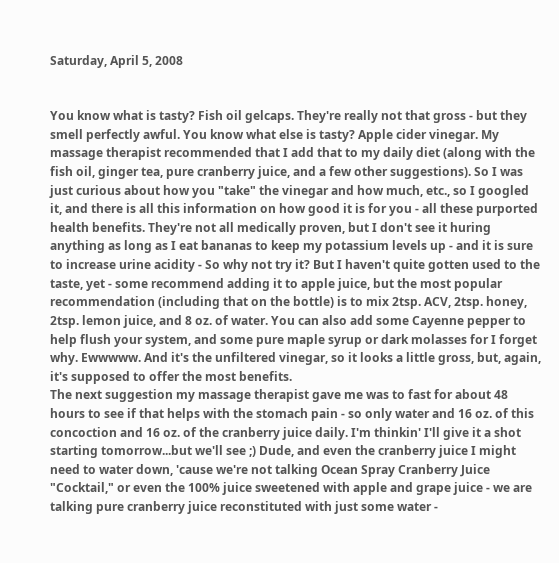Saturday, April 5, 2008


You know what is tasty? Fish oil gelcaps. They're really not that gross - but they smell perfectly awful. You know what else is tasty? Apple cider vinegar. My massage therapist recommended that I add that to my daily diet (along with the fish oil, ginger tea, pure cranberry juice, and a few other suggestions). So I was just curious about how you "take" the vinegar and how much, etc., so I googled it, and there is all this information on how good it is for you - all these purported health benefits. They're not all medically proven, but I don't see it huring anything as long as I eat bananas to keep my potassium levels up - and it is sure to increase urine acidity - So why not try it? But I haven't quite gotten used to the taste, yet - some recommend adding it to apple juice, but the most popular recommendation (including that on the bottle) is to mix 2tsp. ACV, 2tsp. honey, 2tsp. lemon juice, and 8 oz. of water. You can also add some Cayenne pepper to help flush your system, and some pure maple syrup or dark molasses for I forget why. Ewwwww. And it's the unfiltered vinegar, so it looks a little gross, but, again, it's supposed to offer the most benefits.
The next suggestion my massage therapist gave me was to fast for about 48 hours to see if that helps with the stomach pain - so only water and 16 oz. of this concoction and 16 oz. of the cranberry juice daily. I'm thinkin' I'll give it a shot starting tomorrow...but we'll see ;) Dude, and even the cranberry juice I might need to water down, 'cause we're not talking Ocean Spray Cranberry Juice "Cocktail," or even the 100% juice sweetened with apple and grape juice - we are talking pure cranberry juice reconstituted with just some water -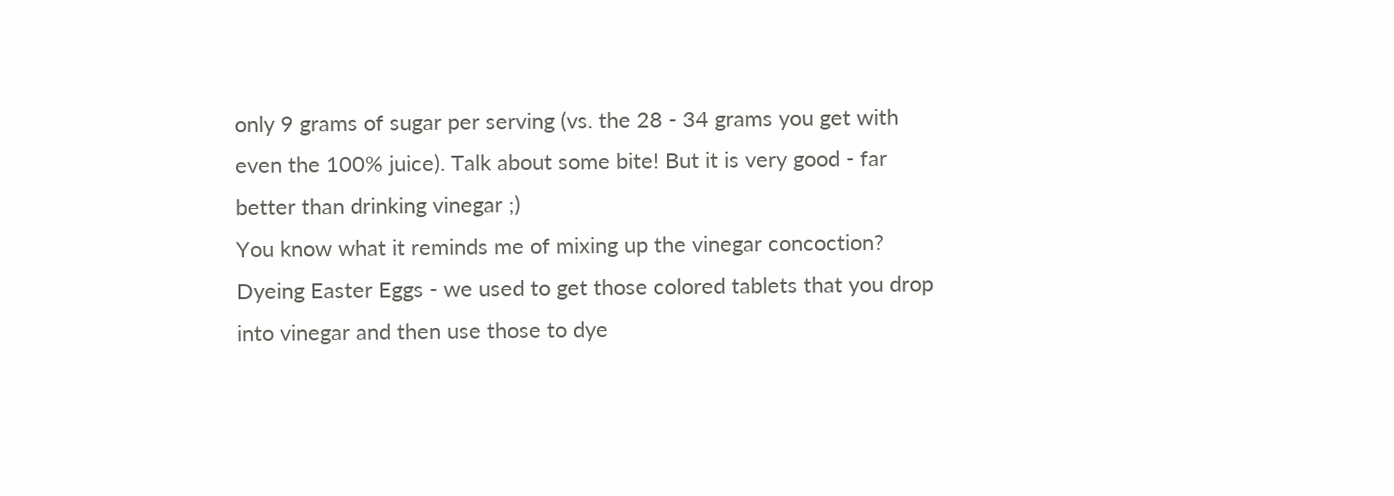only 9 grams of sugar per serving (vs. the 28 - 34 grams you get with even the 100% juice). Talk about some bite! But it is very good - far better than drinking vinegar ;)
You know what it reminds me of mixing up the vinegar concoction? Dyeing Easter Eggs - we used to get those colored tablets that you drop into vinegar and then use those to dye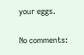your eggs.

No comments: